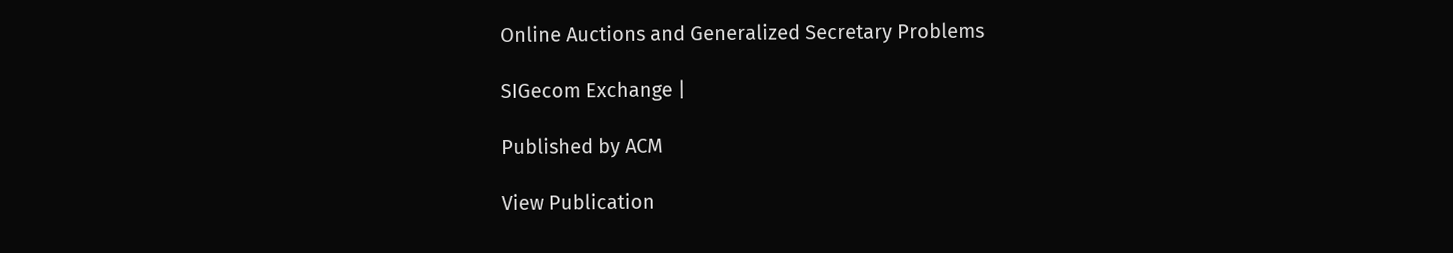Online Auctions and Generalized Secretary Problems

SIGecom Exchange |

Published by ACM

View Publication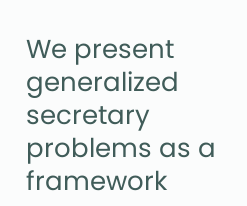We present generalized secretary problems as a framework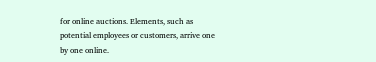for online auctions. Elements, such as potential employees or customers, arrive one by one online.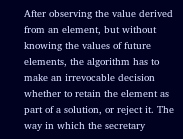After observing the value derived from an element, but without knowing the values of future elements, the algorithm has to make an irrevocable decision whether to retain the element as part of a solution, or reject it. The way in which the secretary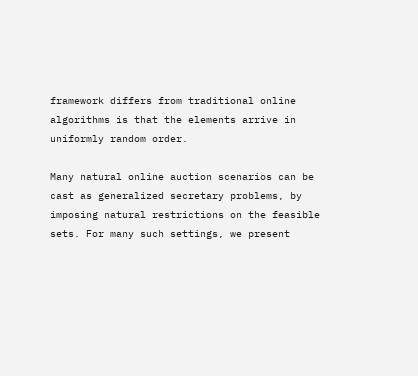framework differs from traditional online algorithms is that the elements arrive in uniformly random order.

Many natural online auction scenarios can be cast as generalized secretary problems, by imposing natural restrictions on the feasible sets. For many such settings, we present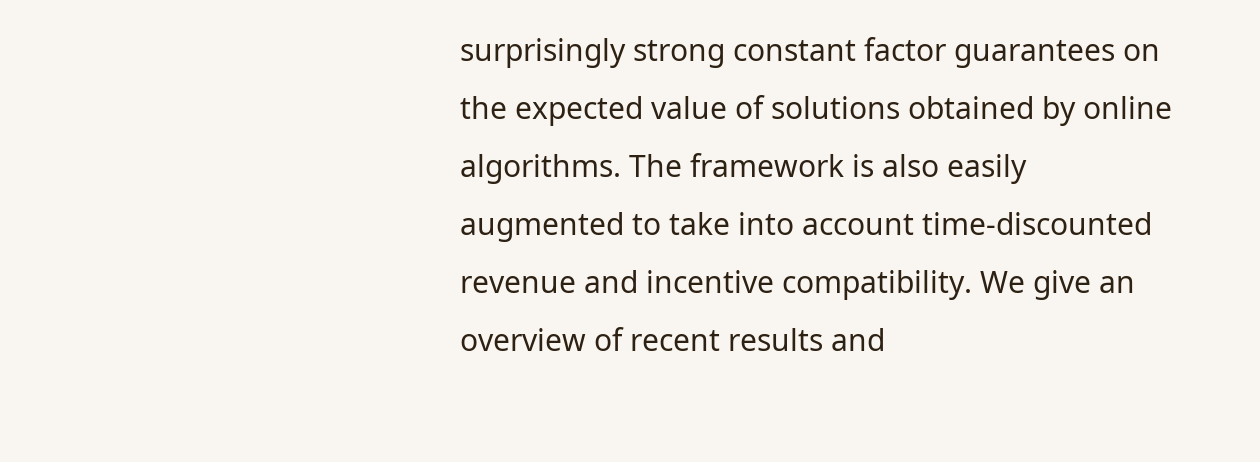surprisingly strong constant factor guarantees on the expected value of solutions obtained by online algorithms. The framework is also easily augmented to take into account time-discounted revenue and incentive compatibility. We give an overview of recent results and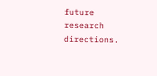future research directions.